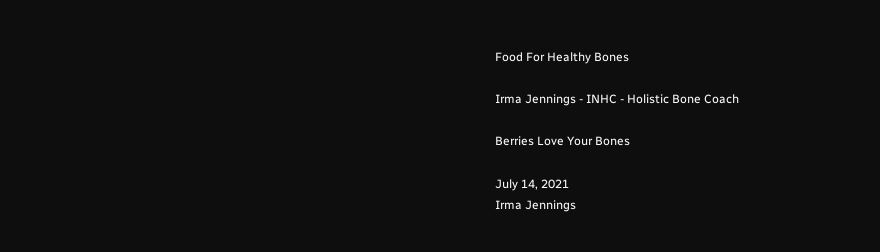Food For Healthy Bones

Irma Jennings - INHC - Holistic Bone Coach

Berries Love Your Bones

July 14, 2021
Irma Jennings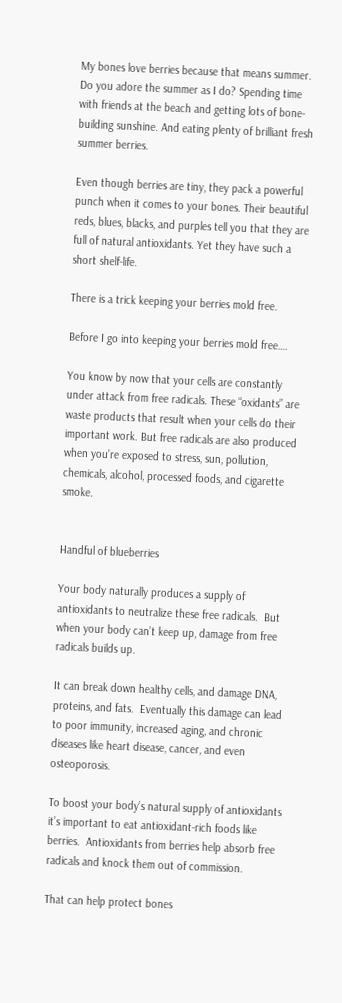My bones love berries because that means summer. Do you adore the summer as I do? Spending time with friends at the beach and getting lots of bone-building sunshine. And eating plenty of brilliant fresh summer berries.

Even though berries are tiny, they pack a powerful punch when it comes to your bones. Their beautiful reds, blues, blacks, and purples tell you that they are full of natural antioxidants. Yet they have such a short shelf-life.

There is a trick keeping your berries mold free.

Before I go into keeping your berries mold free….

You know by now that your cells are constantly under attack from free radicals. These “oxidants” are waste products that result when your cells do their important work. But free radicals are also produced when you’re exposed to stress, sun, pollution, chemicals, alcohol, processed foods, and cigarette smoke.


Handful of blueberries

Your body naturally produces a supply of antioxidants to neutralize these free radicals.  But when your body can’t keep up, damage from free radicals builds up.

It can break down healthy cells, and damage DNA, proteins, and fats.  Eventually this damage can lead to poor immunity, increased aging, and chronic diseases like heart disease, cancer, and even osteoporosis.

To boost your body’s natural supply of antioxidants it’s important to eat antioxidant-rich foods like berries.  Antioxidants from berries help absorb free radicals and knock them out of commission.

That can help protect bones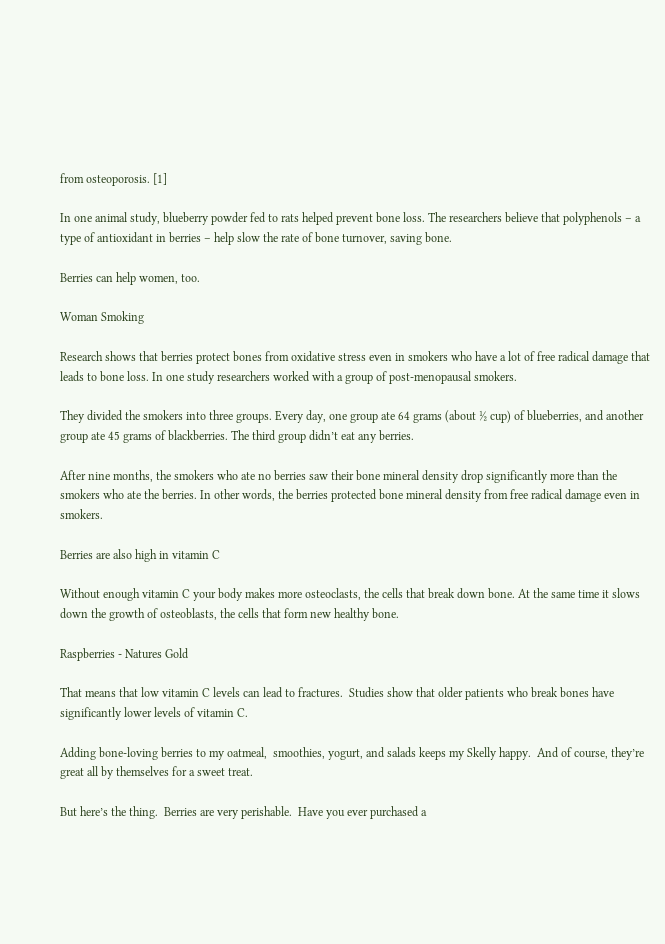from osteoporosis. [1]

In one animal study, blueberry powder fed to rats helped prevent bone loss. The researchers believe that polyphenols – a type of antioxidant in berries – help slow the rate of bone turnover, saving bone.

Berries can help women, too.

Woman Smoking

Research shows that berries protect bones from oxidative stress even in smokers who have a lot of free radical damage that leads to bone loss. In one study researchers worked with a group of post-menopausal smokers.

They divided the smokers into three groups. Every day, one group ate 64 grams (about ½ cup) of blueberries, and another group ate 45 grams of blackberries. The third group didn’t eat any berries.

After nine months, the smokers who ate no berries saw their bone mineral density drop significantly more than the smokers who ate the berries. In other words, the berries protected bone mineral density from free radical damage even in smokers.

Berries are also high in vitamin C

Without enough vitamin C your body makes more osteoclasts, the cells that break down bone. At the same time it slows down the growth of osteoblasts, the cells that form new healthy bone.

Raspberries - Natures Gold

That means that low vitamin C levels can lead to fractures.  Studies show that older patients who break bones have significantly lower levels of vitamin C.

Adding bone-loving berries to my oatmeal,  smoothies, yogurt, and salads keeps my Skelly happy.  And of course, they’re great all by themselves for a sweet treat.

But here’s the thing.  Berries are very perishable.  Have you ever purchased a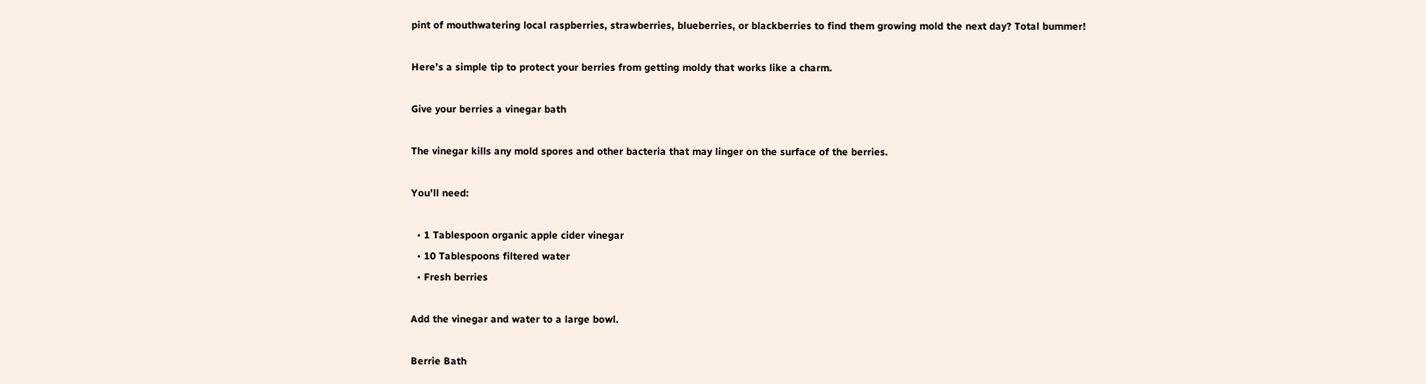pint of mouthwatering local raspberries, strawberries, blueberries, or blackberries to find them growing mold the next day? Total bummer!

Here’s a simple tip to protect your berries from getting moldy that works like a charm.

Give your berries a vinegar bath

The vinegar kills any mold spores and other bacteria that may linger on the surface of the berries.

You’ll need:

  • 1 Tablespoon organic apple cider vinegar
  • 10 Tablespoons filtered water
  • Fresh berries

Add the vinegar and water to a large bowl.

Berrie Bath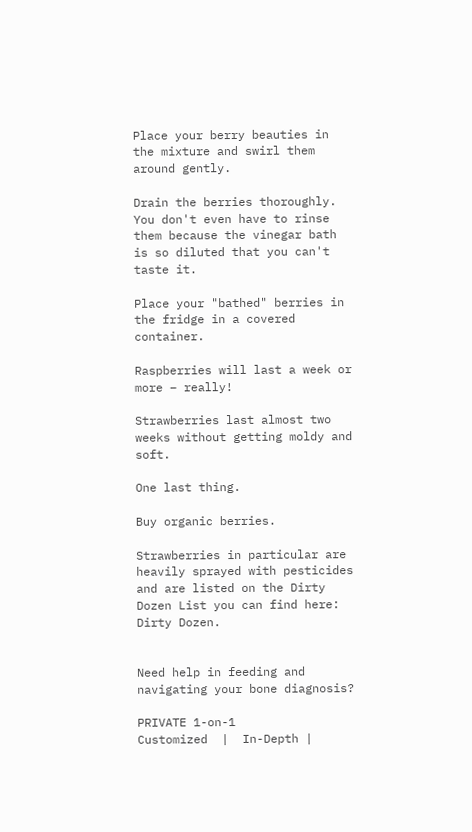Place your berry beauties in the mixture and swirl them around gently.

Drain the berries thoroughly. You don't even have to rinse them because the vinegar bath is so diluted that you can't taste it.

Place your "bathed" berries in the fridge in a covered container.

Raspberries will last a week or more – really!

Strawberries last almost two weeks without getting moldy and soft.

One last thing.

Buy organic berries.

Strawberries in particular are heavily sprayed with pesticides and are listed on the Dirty Dozen List you can find here: Dirty Dozen.


Need help in feeding and navigating your bone diagnosis?

PRIVATE 1-on-1
Customized  |  In-Depth |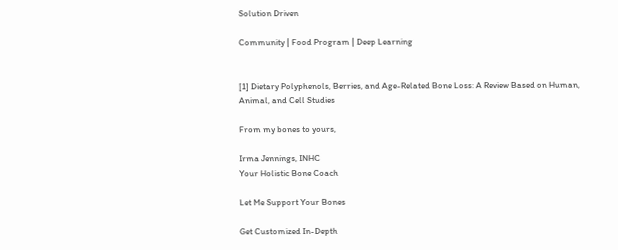Solution Driven

Community | Food Program | Deep Learning


[1] Dietary Polyphenols, Berries, and Age-Related Bone Loss: A Review Based on Human, Animal, and Cell Studies

From my bones to yours,

Irma Jennings, INHC
Your Holistic Bone Coach

Let Me Support Your Bones

Get Customized In-Depth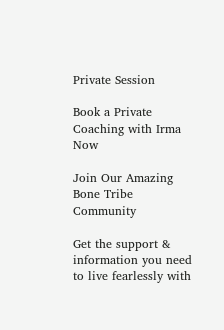Private Session

Book a Private Coaching with Irma Now

Join Our Amazing Bone Tribe Community

Get the support & information you need to live fearlessly with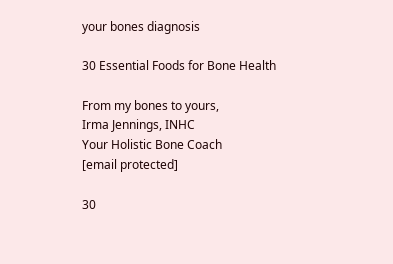your bones diagnosis

30 Essential Foods for Bone Health

From my bones to yours,
Irma Jennings, INHC
Your Holistic Bone Coach
[email protected]

30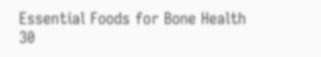Essential Foods for Bone Health
30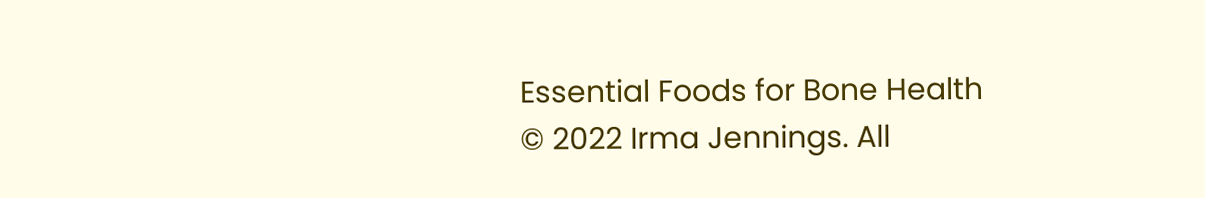Essential Foods for Bone Health
© 2022 Irma Jennings. All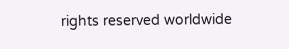rights reserved worldwide